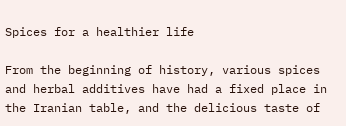Spices for a healthier life

From the beginning of history, various spices and herbal additives have had a fixed place in the Iranian table, and the delicious taste of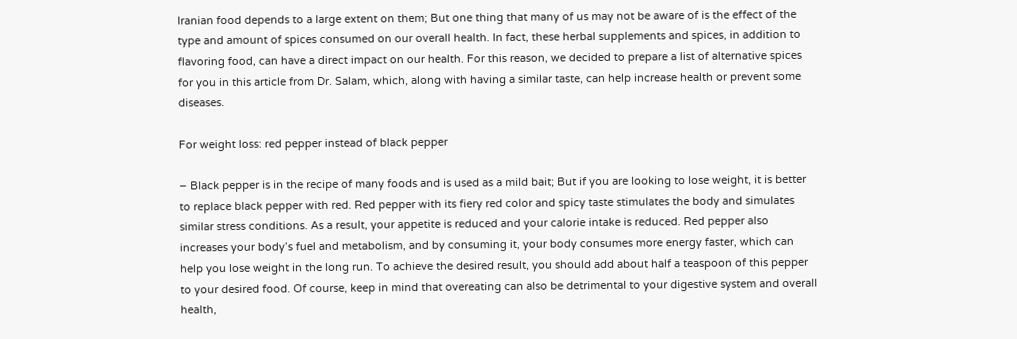Iranian food depends to a large extent on them; But one thing that many of us may not be aware of is the effect of the type and amount of spices consumed on our overall health. In fact, these herbal supplements and spices, in addition to flavoring food, can have a direct impact on our health. For this reason, we decided to prepare a list of alternative spices for you in this article from Dr. Salam, which, along with having a similar taste, can help increase health or prevent some diseases.

For weight loss: red pepper instead of black pepper

– Black pepper is in the recipe of many foods and is used as a mild bait; But if you are looking to lose weight, it is better to replace black pepper with red. Red pepper with its fiery red color and spicy taste stimulates the body and simulates similar stress conditions. As a result, your appetite is reduced and your calorie intake is reduced. Red pepper also increases your body’s fuel and metabolism, and by consuming it, your body consumes more energy faster, which can help you lose weight in the long run. To achieve the desired result, you should add about half a teaspoon of this pepper to your desired food. Of course, keep in mind that overeating can also be detrimental to your digestive system and overall health,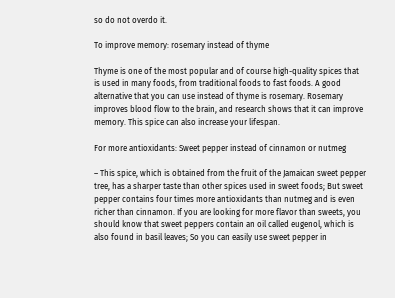so do not overdo it.

To improve memory: rosemary instead of thyme

Thyme is one of the most popular and of course high-quality spices that is used in many foods, from traditional foods to fast foods. A good alternative that you can use instead of thyme is rosemary. Rosemary improves blood flow to the brain, and research shows that it can improve memory. This spice can also increase your lifespan.

For more antioxidants: Sweet pepper instead of cinnamon or nutmeg

– This spice, which is obtained from the fruit of the Jamaican sweet pepper tree, has a sharper taste than other spices used in sweet foods; But sweet pepper contains four times more antioxidants than nutmeg and is even richer than cinnamon. If you are looking for more flavor than sweets, you should know that sweet peppers contain an oil called eugenol, which is also found in basil leaves; So you can easily use sweet pepper in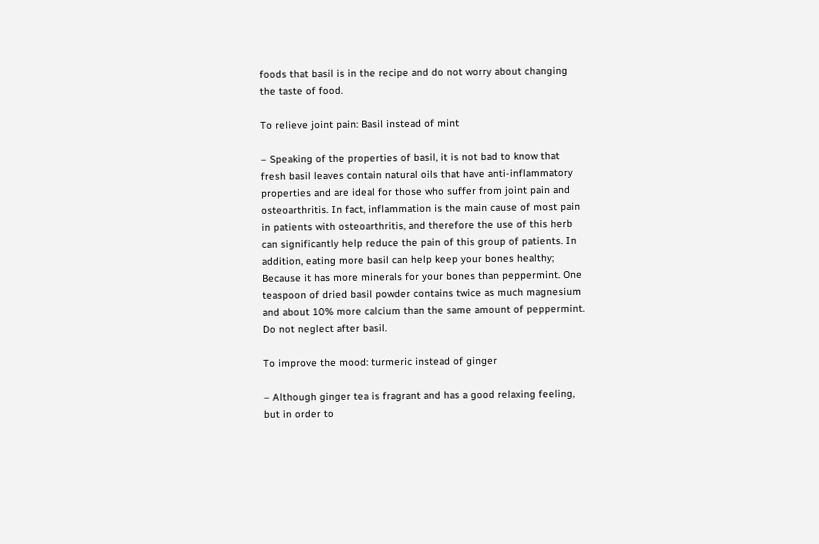foods that basil is in the recipe and do not worry about changing the taste of food.

To relieve joint pain: Basil instead of mint

– Speaking of the properties of basil, it is not bad to know that fresh basil leaves contain natural oils that have anti-inflammatory properties and are ideal for those who suffer from joint pain and osteoarthritis. In fact, inflammation is the main cause of most pain in patients with osteoarthritis, and therefore the use of this herb can significantly help reduce the pain of this group of patients. In addition, eating more basil can help keep your bones healthy; Because it has more minerals for your bones than peppermint. One teaspoon of dried basil powder contains twice as much magnesium and about 10% more calcium than the same amount of peppermint. Do not neglect after basil.

To improve the mood: turmeric instead of ginger

– Although ginger tea is fragrant and has a good relaxing feeling, but in order to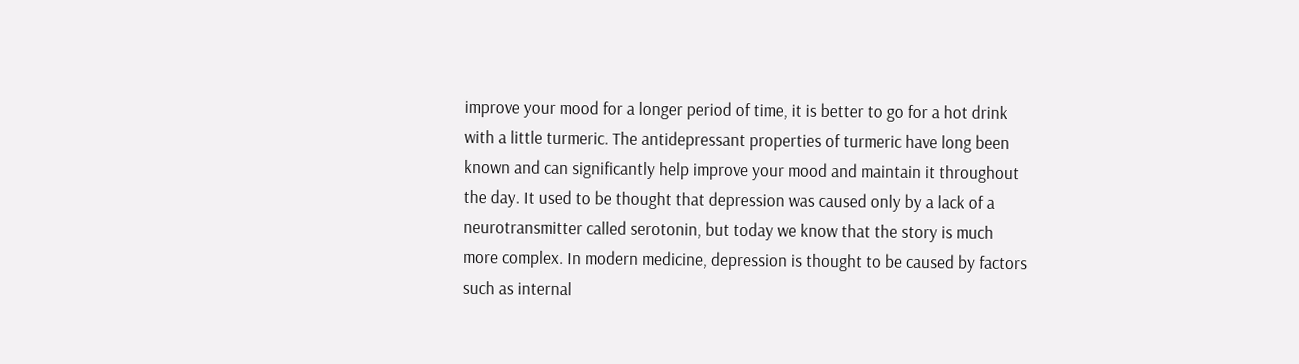improve your mood for a longer period of time, it is better to go for a hot drink with a little turmeric. The antidepressant properties of turmeric have long been known and can significantly help improve your mood and maintain it throughout the day. It used to be thought that depression was caused only by a lack of a neurotransmitter called serotonin, but today we know that the story is much more complex. In modern medicine, depression is thought to be caused by factors such as internal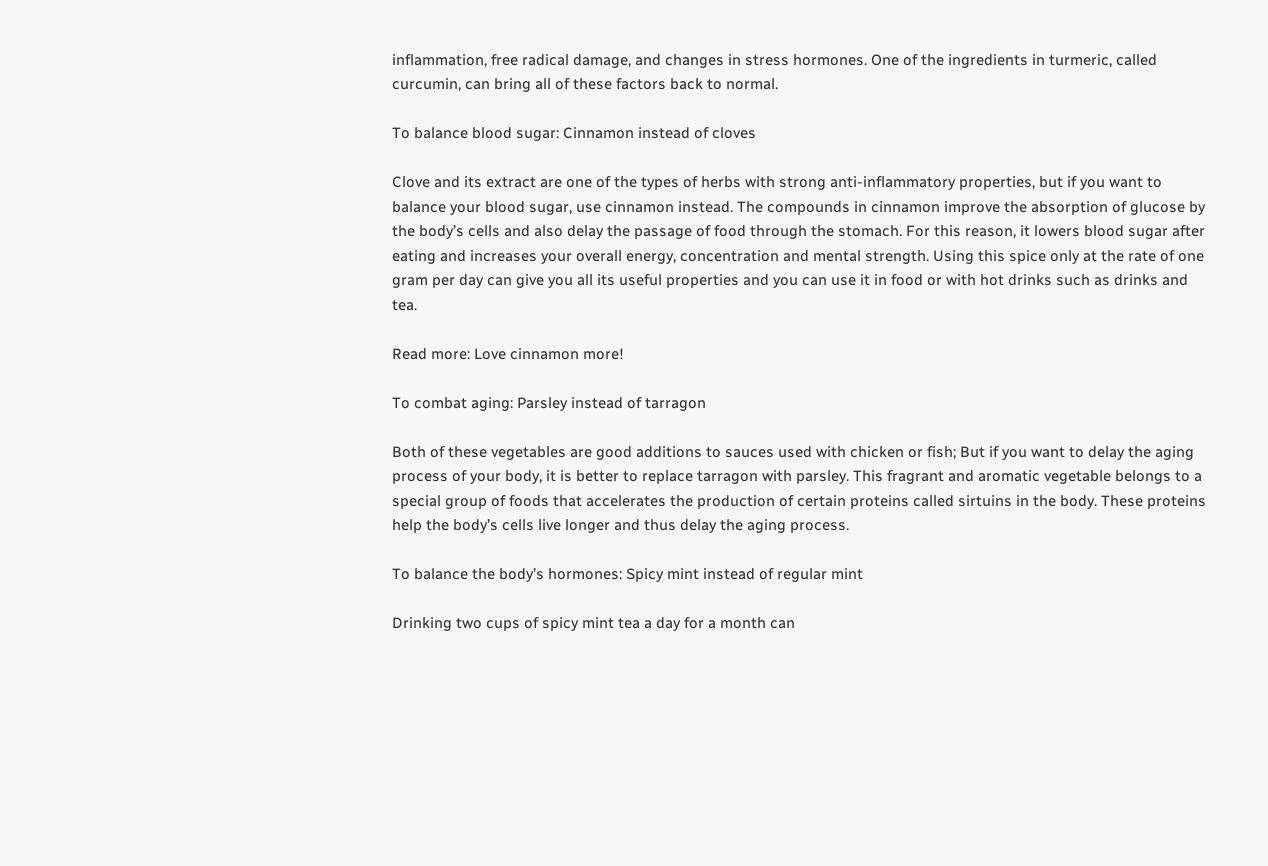inflammation, free radical damage, and changes in stress hormones. One of the ingredients in turmeric, called curcumin, can bring all of these factors back to normal.

To balance blood sugar: Cinnamon instead of cloves

Clove and its extract are one of the types of herbs with strong anti-inflammatory properties, but if you want to balance your blood sugar, use cinnamon instead. The compounds in cinnamon improve the absorption of glucose by the body’s cells and also delay the passage of food through the stomach. For this reason, it lowers blood sugar after eating and increases your overall energy, concentration and mental strength. Using this spice only at the rate of one gram per day can give you all its useful properties and you can use it in food or with hot drinks such as drinks and tea.

Read more: Love cinnamon more!

To combat aging: Parsley instead of tarragon

Both of these vegetables are good additions to sauces used with chicken or fish; But if you want to delay the aging process of your body, it is better to replace tarragon with parsley. This fragrant and aromatic vegetable belongs to a special group of foods that accelerates the production of certain proteins called sirtuins in the body. These proteins help the body’s cells live longer and thus delay the aging process.

To balance the body’s hormones: Spicy mint instead of regular mint

Drinking two cups of spicy mint tea a day for a month can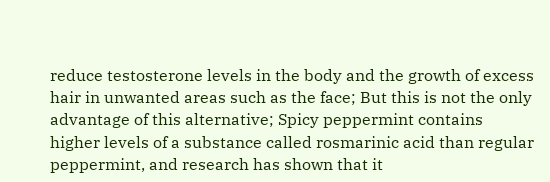reduce testosterone levels in the body and the growth of excess hair in unwanted areas such as the face; But this is not the only advantage of this alternative; Spicy peppermint contains higher levels of a substance called rosmarinic acid than regular peppermint, and research has shown that it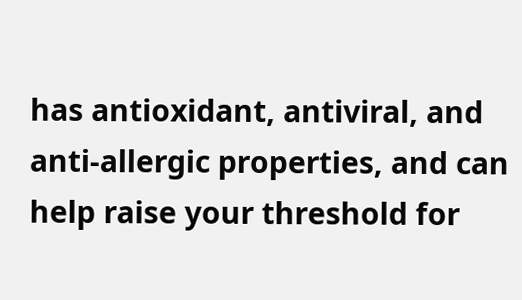has antioxidant, antiviral, and anti-allergic properties, and can help raise your threshold for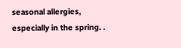seasonal allergies, especially in the spring. .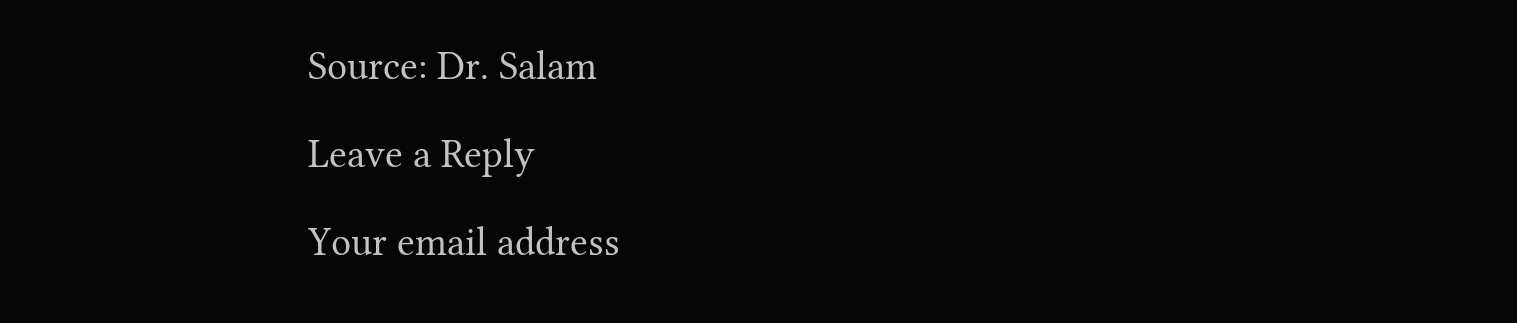Source: Dr. Salam

Leave a Reply

Your email address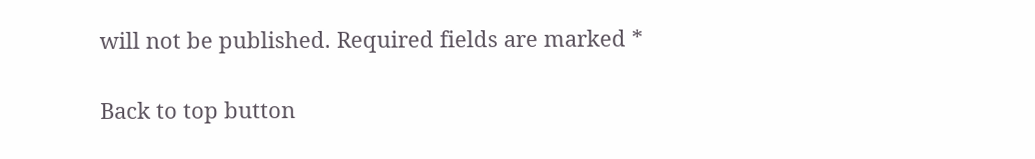will not be published. Required fields are marked *

Back to top button